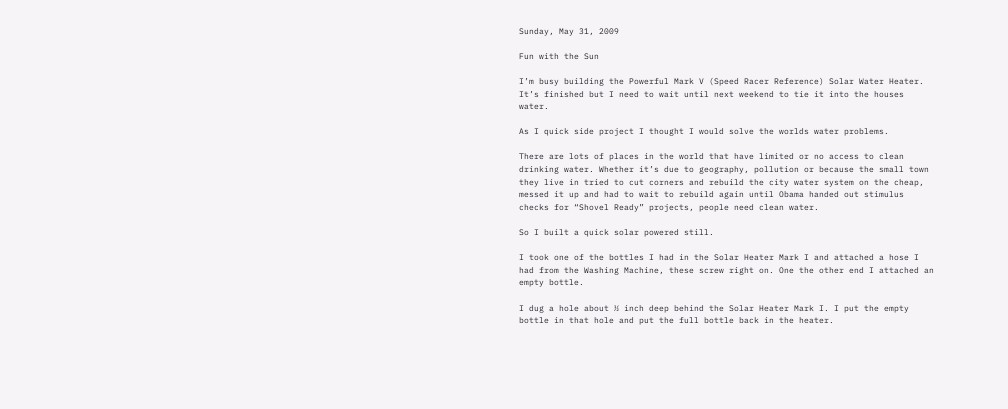Sunday, May 31, 2009

Fun with the Sun

I’m busy building the Powerful Mark V (Speed Racer Reference) Solar Water Heater. It’s finished but I need to wait until next weekend to tie it into the houses water.

As I quick side project I thought I would solve the worlds water problems.

There are lots of places in the world that have limited or no access to clean drinking water. Whether it’s due to geography, pollution or because the small town they live in tried to cut corners and rebuild the city water system on the cheap, messed it up and had to wait to rebuild again until Obama handed out stimulus checks for “Shovel Ready” projects, people need clean water.

So I built a quick solar powered still.

I took one of the bottles I had in the Solar Heater Mark I and attached a hose I had from the Washing Machine, these screw right on. One the other end I attached an empty bottle.

I dug a hole about ½ inch deep behind the Solar Heater Mark I. I put the empty bottle in that hole and put the full bottle back in the heater.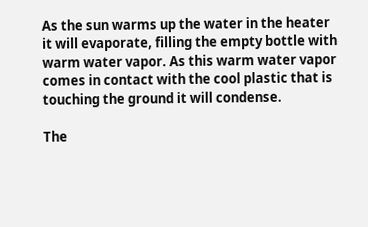As the sun warms up the water in the heater it will evaporate, filling the empty bottle with warm water vapor. As this warm water vapor comes in contact with the cool plastic that is touching the ground it will condense.

The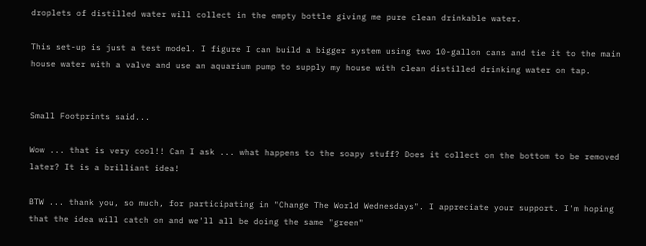droplets of distilled water will collect in the empty bottle giving me pure clean drinkable water.

This set-up is just a test model. I figure I can build a bigger system using two 10-gallon cans and tie it to the main house water with a valve and use an aquarium pump to supply my house with clean distilled drinking water on tap.


Small Footprints said...

Wow ... that is very cool!! Can I ask ... what happens to the soapy stuff? Does it collect on the bottom to be removed later? It is a brilliant idea!

BTW ... thank you, so much, for participating in "Change The World Wednesdays". I appreciate your support. I'm hoping that the idea will catch on and we'll all be doing the same "green"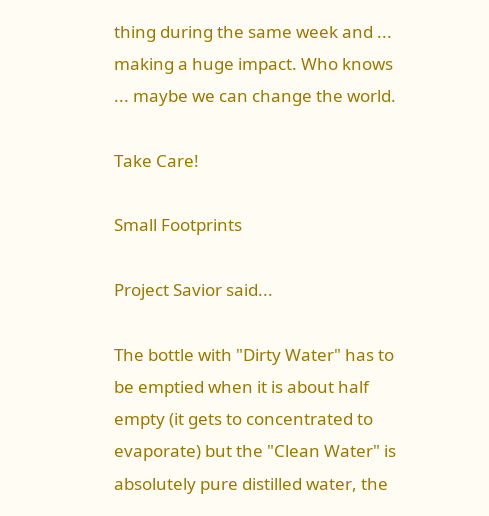thing during the same week and ... making a huge impact. Who knows ... maybe we can change the world.

Take Care!

Small Footprints

Project Savior said...

The bottle with "Dirty Water" has to be emptied when it is about half empty (it gets to concentrated to evaporate) but the "Clean Water" is absolutely pure distilled water, the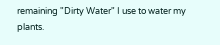remaining "Dirty Water" I use to water my plants.